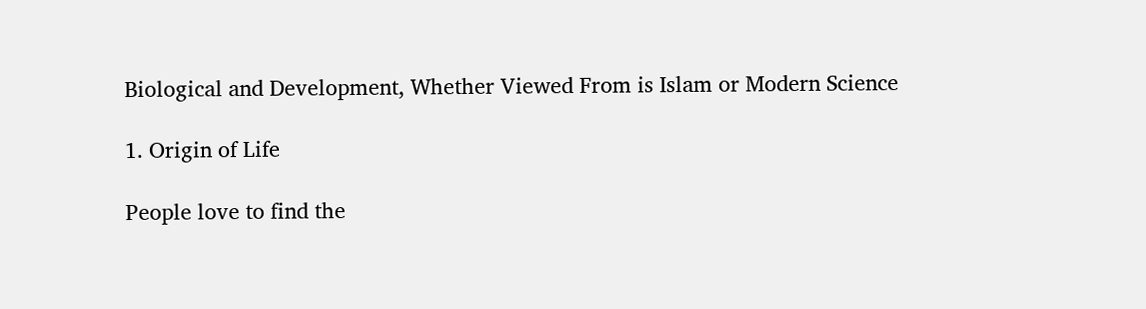Biological and Development, Whether Viewed From is Islam or Modern Science

1. Origin of Life

People love to find the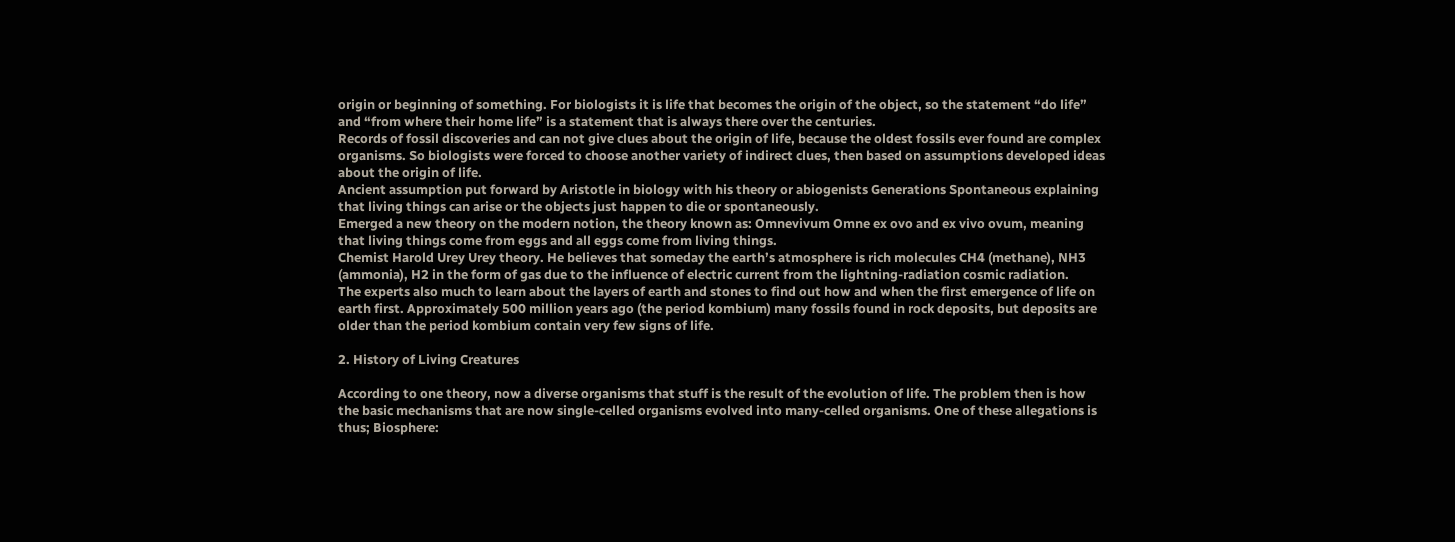origin or beginning of something. For biologists it is life that becomes the origin of the object, so the statement “do life” and “from where their home life” is a statement that is always there over the centuries.
Records of fossil discoveries and can not give clues about the origin of life, because the oldest fossils ever found are complex organisms. So biologists were forced to choose another variety of indirect clues, then based on assumptions developed ideas about the origin of life.
Ancient assumption put forward by Aristotle in biology with his theory or abiogenists Generations Spontaneous explaining that living things can arise or the objects just happen to die or spontaneously.
Emerged a new theory on the modern notion, the theory known as: Omnevivum Omne ex ovo and ex vivo ovum, meaning that living things come from eggs and all eggs come from living things.
Chemist Harold Urey Urey theory. He believes that someday the earth’s atmosphere is rich molecules CH4 (methane), NH3 (ammonia), H2 in the form of gas due to the influence of electric current from the lightning-radiation cosmic radiation.
The experts also much to learn about the layers of earth and stones to find out how and when the first emergence of life on earth first. Approximately 500 million years ago (the period kombium) many fossils found in rock deposits, but deposits are older than the period kombium contain very few signs of life.

2. History of Living Creatures

According to one theory, now a diverse organisms that stuff is the result of the evolution of life. The problem then is how the basic mechanisms that are now single-celled organisms evolved into many-celled organisms. One of these allegations is thus; Biosphere: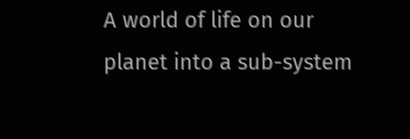A world of life on our planet into a sub-system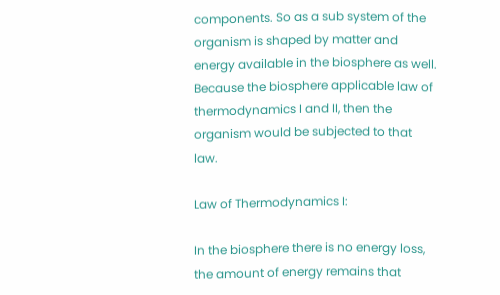components. So as a sub system of the organism is shaped by matter and energy available in the biosphere as well. Because the biosphere applicable law of thermodynamics I and II, then the organism would be subjected to that law.

Law of Thermodynamics I:

In the biosphere there is no energy loss, the amount of energy remains that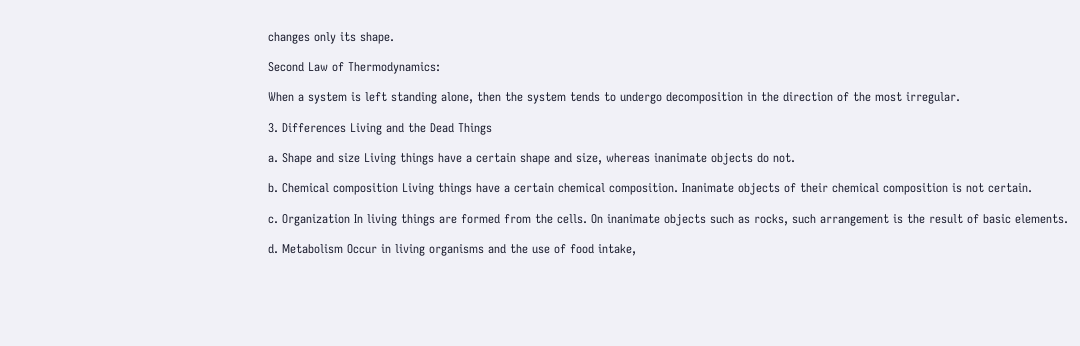changes only its shape.

Second Law of Thermodynamics:

When a system is left standing alone, then the system tends to undergo decomposition in the direction of the most irregular.

3. Differences Living and the Dead Things

a. Shape and size Living things have a certain shape and size, whereas inanimate objects do not.

b. Chemical composition Living things have a certain chemical composition. Inanimate objects of their chemical composition is not certain.

c. Organization In living things are formed from the cells. On inanimate objects such as rocks, such arrangement is the result of basic elements.

d. Metabolism Occur in living organisms and the use of food intake,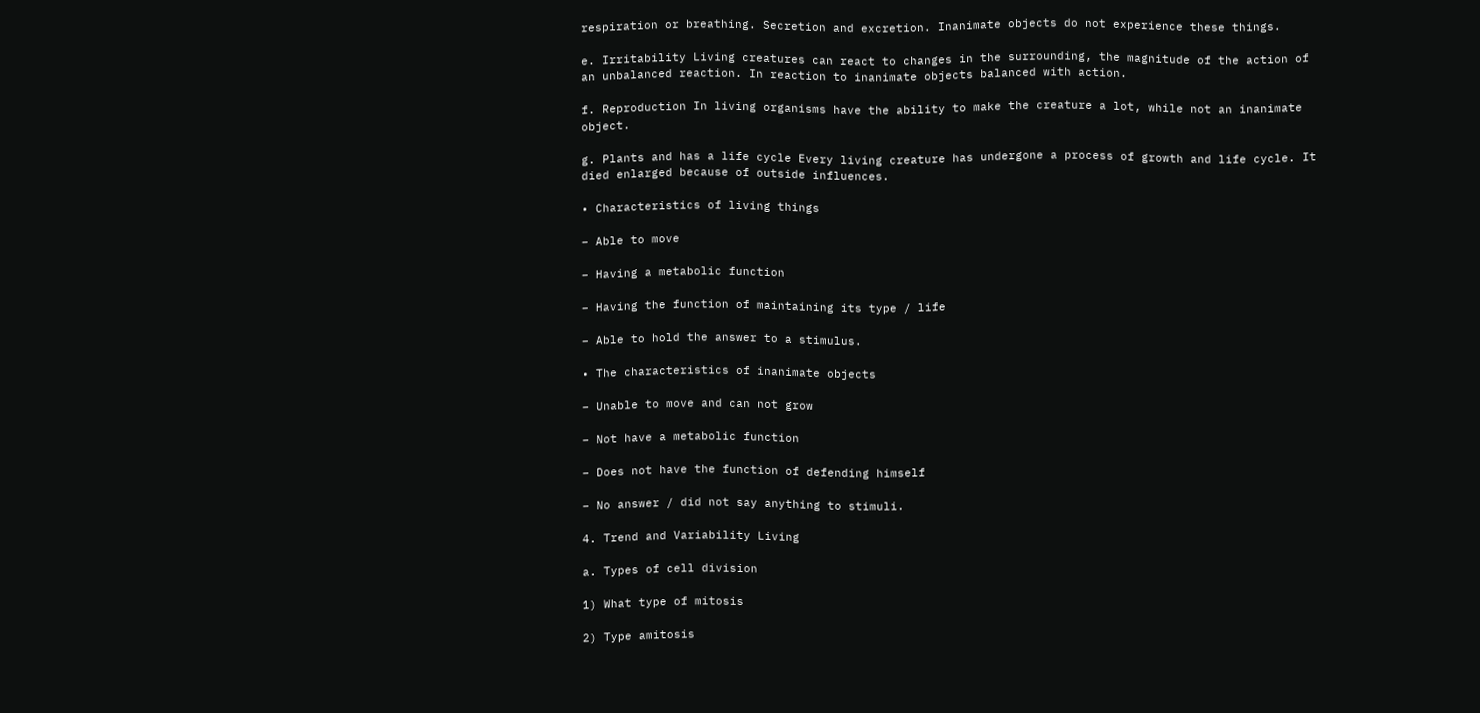respiration or breathing. Secretion and excretion. Inanimate objects do not experience these things.

e. Irritability Living creatures can react to changes in the surrounding, the magnitude of the action of an unbalanced reaction. In reaction to inanimate objects balanced with action.

f. Reproduction In living organisms have the ability to make the creature a lot, while not an inanimate object.

g. Plants and has a life cycle Every living creature has undergone a process of growth and life cycle. It died enlarged because of outside influences.

• Characteristics of living things

– Able to move

– Having a metabolic function

– Having the function of maintaining its type / life

– Able to hold the answer to a stimulus.

• The characteristics of inanimate objects

– Unable to move and can not grow

– Not have a metabolic function

– Does not have the function of defending himself

– No answer / did not say anything to stimuli.

4. Trend and Variability Living

a. Types of cell division

1) What type of mitosis

2) Type amitosis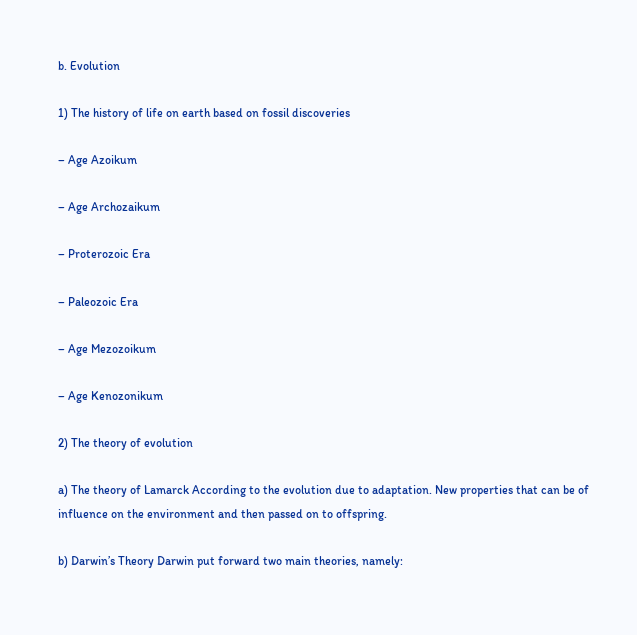b. Evolution

1) The history of life on earth based on fossil discoveries

– Age Azoikum

– Age Archozaikum

– Proterozoic Era

– Paleozoic Era

– Age Mezozoikum

– Age Kenozonikum

2) The theory of evolution

a) The theory of Lamarck According to the evolution due to adaptation. New properties that can be of influence on the environment and then passed on to offspring.

b) Darwin’s Theory Darwin put forward two main theories, namely: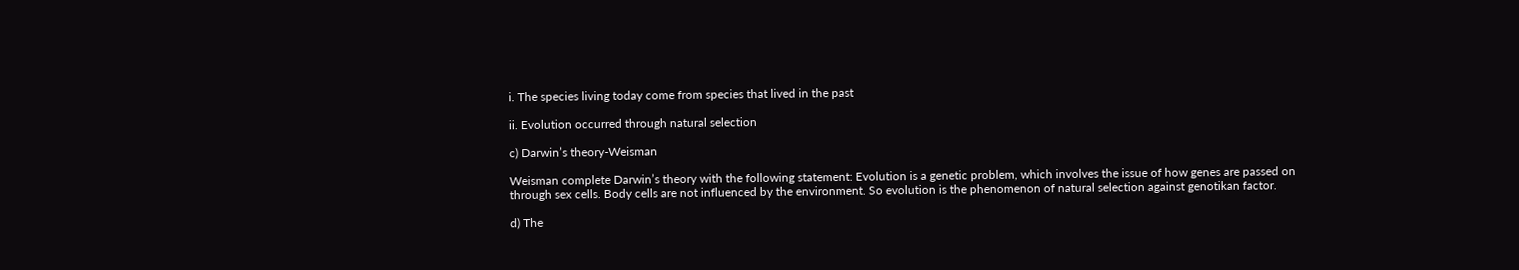i. The species living today come from species that lived in the past

ii. Evolution occurred through natural selection

c) Darwin’s theory-Weisman

Weisman complete Darwin’s theory with the following statement: Evolution is a genetic problem, which involves the issue of how genes are passed on through sex cells. Body cells are not influenced by the environment. So evolution is the phenomenon of natural selection against genotikan factor.

d) The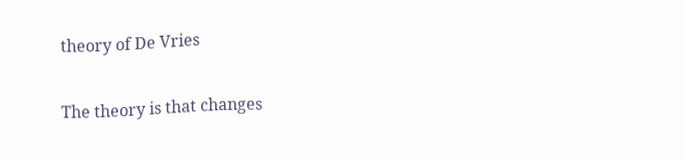theory of De Vries

The theory is that changes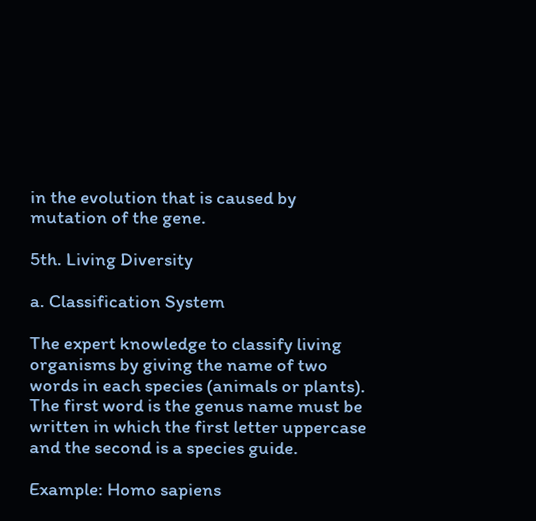in the evolution that is caused by mutation of the gene.

5th. Living Diversity

a. Classification System

The expert knowledge to classify living organisms by giving the name of two words in each species (animals or plants). The first word is the genus name must be written in which the first letter uppercase and the second is a species guide.

Example: Homo sapiens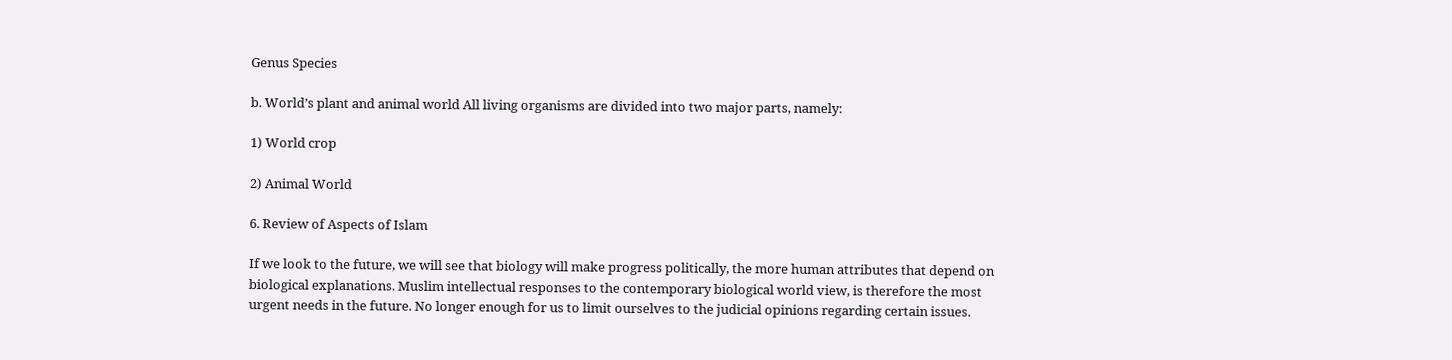Genus Species

b. World’s plant and animal world All living organisms are divided into two major parts, namely:

1) World crop

2) Animal World

6. Review of Aspects of Islam

If we look to the future, we will see that biology will make progress politically, the more human attributes that depend on biological explanations. Muslim intellectual responses to the contemporary biological world view, is therefore the most urgent needs in the future. No longer enough for us to limit ourselves to the judicial opinions regarding certain issues.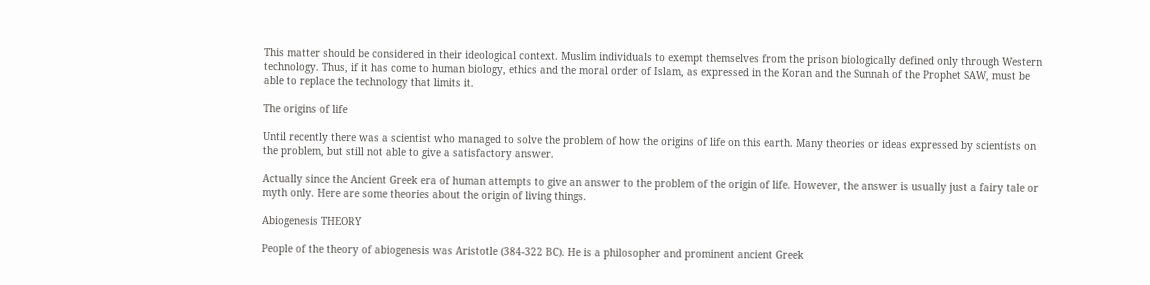This matter should be considered in their ideological context. Muslim individuals to exempt themselves from the prison biologically defined only through Western technology. Thus, if it has come to human biology, ethics and the moral order of Islam, as expressed in the Koran and the Sunnah of the Prophet SAW, must be able to replace the technology that limits it.

The origins of life

Until recently there was a scientist who managed to solve the problem of how the origins of life on this earth. Many theories or ideas expressed by scientists on the problem, but still not able to give a satisfactory answer.

Actually since the Ancient Greek era of human attempts to give an answer to the problem of the origin of life. However, the answer is usually just a fairy tale or myth only. Here are some theories about the origin of living things.

Abiogenesis THEORY

People of the theory of abiogenesis was Aristotle (384-322 BC). He is a philosopher and prominent ancient Greek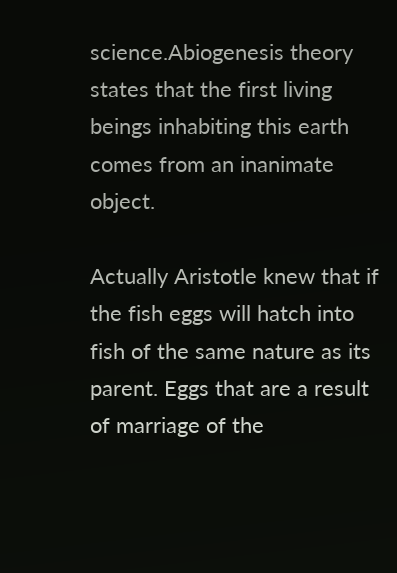science.Abiogenesis theory states that the first living beings inhabiting this earth comes from an inanimate object.

Actually Aristotle knew that if the fish eggs will hatch into fish of the same nature as its parent. Eggs that are a result of marriage of the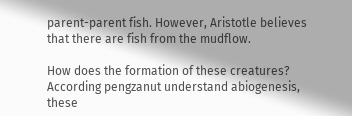parent-parent fish. However, Aristotle believes that there are fish from the mudflow.

How does the formation of these creatures? According pengzanut understand abiogenesis, these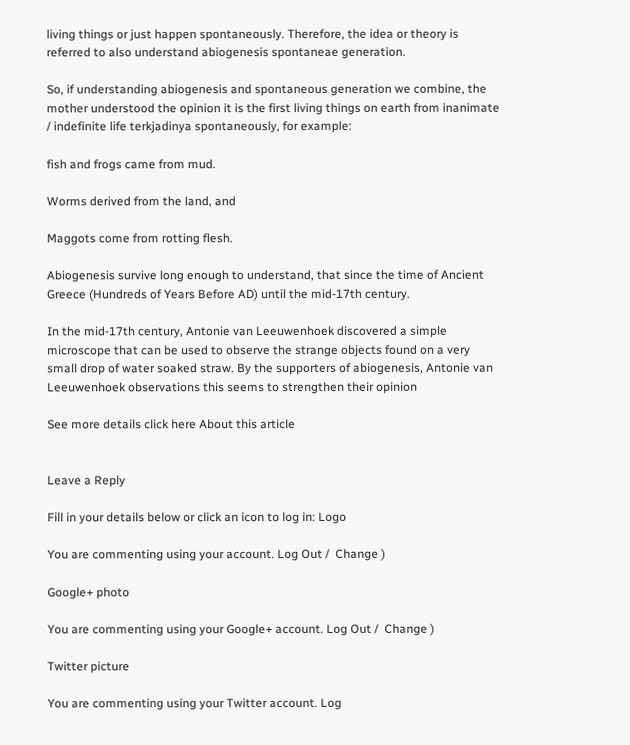living things or just happen spontaneously. Therefore, the idea or theory is referred to also understand abiogenesis spontaneae generation.

So, if understanding abiogenesis and spontaneous generation we combine, the mother understood the opinion it is the first living things on earth from inanimate / indefinite life terkjadinya spontaneously, for example:

fish and frogs came from mud.

Worms derived from the land, and

Maggots come from rotting flesh.

Abiogenesis survive long enough to understand, that since the time of Ancient Greece (Hundreds of Years Before AD) until the mid-17th century.

In the mid-17th century, Antonie van Leeuwenhoek discovered a simple microscope that can be used to observe the strange objects found on a very small drop of water soaked straw. By the supporters of abiogenesis, Antonie van Leeuwenhoek observations this seems to strengthen their opinion

See more details click here About this article


Leave a Reply

Fill in your details below or click an icon to log in: Logo

You are commenting using your account. Log Out /  Change )

Google+ photo

You are commenting using your Google+ account. Log Out /  Change )

Twitter picture

You are commenting using your Twitter account. Log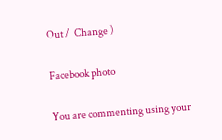Out /  Change )

Facebook photo

You are commenting using your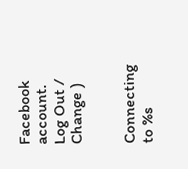Facebook account. Log Out /  Change )


Connecting to %s